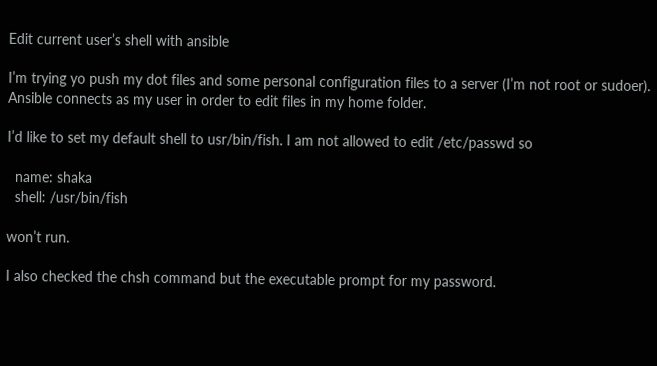Edit current user’s shell with ansible

I’m trying yo push my dot files and some personal configuration files to a server (I’m not root or sudoer). Ansible connects as my user in order to edit files in my home folder.

I’d like to set my default shell to usr/bin/fish. I am not allowed to edit /etc/passwd so

  name: shaka
  shell: /usr/bin/fish

won’t run.

I also checked the chsh command but the executable prompt for my password.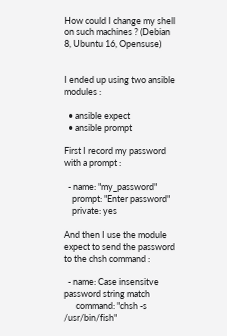How could I change my shell on such machines ? (Debian 8, Ubuntu 16, Opensuse)


I ended up using two ansible modules :

  • ansible expect
  • ansible prompt

First I record my password with a prompt :

  - name: "my_password"
    prompt: "Enter password"
    private: yes

And then I use the module expect to send the password to the chsh command :

  - name: Case insensitve password string match
      command: "chsh -s /usr/bin/fish"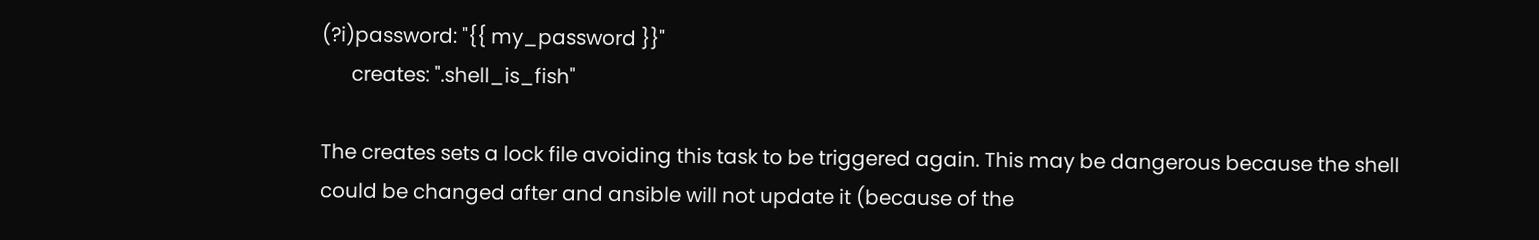(?i)password: "{{ my_password }}"
      creates: ".shell_is_fish"

The creates sets a lock file avoiding this task to be triggered again. This may be dangerous because the shell could be changed after and ansible will not update it (because of the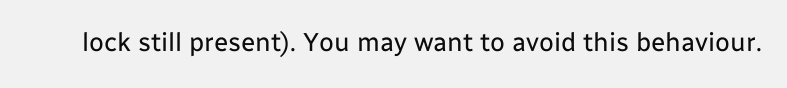lock still present). You may want to avoid this behaviour.